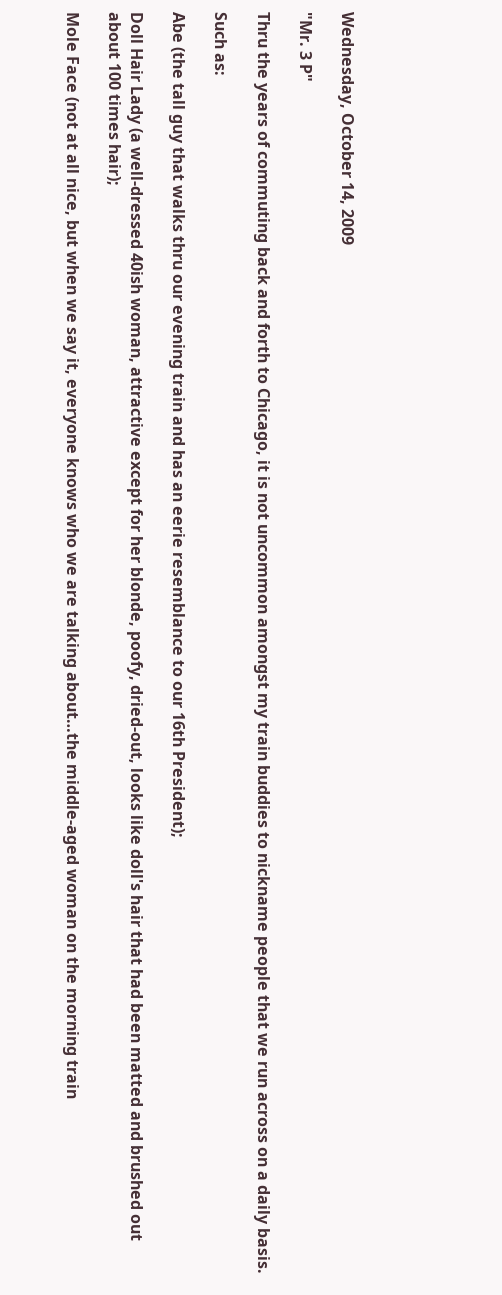Wednesday, October 14, 2009

"Mr. 3 P"

Thru the years of commuting back and forth to Chicago, it is not uncommon amongst my train buddies to nickname people that we run across on a daily basis.

Such as:

Abe (the tall guy that walks thru our evening train and has an eerie resemblance to our 16th President);

Doll Hair Lady (a well-dressed 40ish woman, attractive except for her blonde, poofy, dried-out, looks like doll's hair that had been matted and brushed out about 100 times hair);

Mole Face (not at all nice, but when we say it, everyone knows who we are talking about…the middle-aged woman on the morning train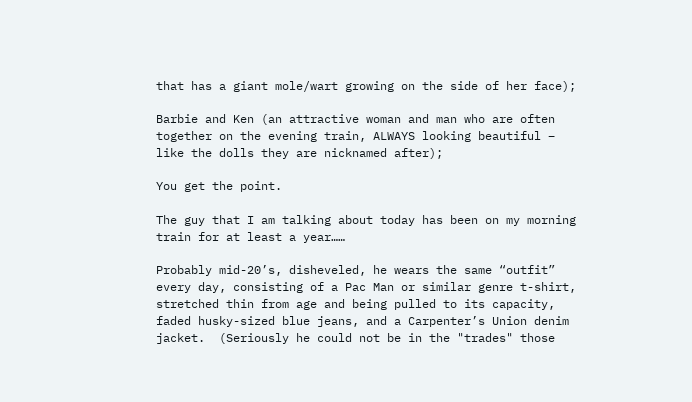that has a giant mole/wart growing on the side of her face);

Barbie and Ken (an attractive woman and man who are often together on the evening train, ALWAYS looking beautiful – like the dolls they are nicknamed after);

You get the point.

The guy that I am talking about today has been on my morning train for at least a year……

Probably mid-20’s, disheveled, he wears the same “outfit” every day, consisting of a Pac Man or similar genre t-shirt, stretched thin from age and being pulled to its capacity, faded husky-sized blue jeans, and a Carpenter’s Union denim jacket.  (Seriously he could not be in the "trades" those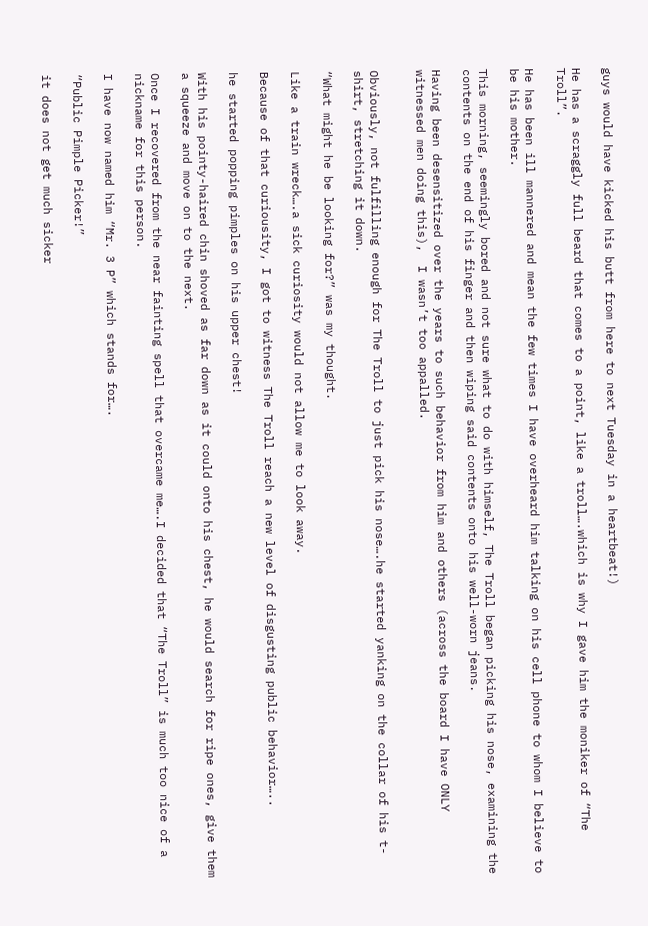guys would have kicked his butt from here to next Tuesday in a heartbeat!)

He has a scraggly full beard that comes to a point, like a troll….which is why I gave him the moniker of “The Troll”.

He has been ill mannered and mean the few times I have overheard him talking on his cell phone to whom I believe to be his mother.

This morning, seemingly bored and not sure what to do with himself, The Troll began picking his nose, examining the contents on the end of his finger and then wiping said contents onto his well-worn jeans.

Having been desensitized over the years to such behavior from him and others (across the board I have ONLY witnessed men doing this),  I wasn’t too appalled.


Obviously, not fulfilling enough for The Troll to just pick his nose….he started yanking on the collar of his t-shirt, stretching it down.

“What might he be looking for?” was my thought.

Like a train wreck….a sick curiosity would not allow me to look away.

Because of that curiousity, I got to witness The Troll reach a new level of disgusting public behavior…..

he started popping pimples on his upper chest!

With his pointy-haired chin shoved as far down as it could onto his chest, he would search for ripe ones, give them a squeeze and move on to the next.

Once I recovered from the near fainting spell that overcame me….I decided that “The Troll” is much too nice of a nickname for this person.

I have now named him “Mr. 3 P” which stands for….

“Public Pimple Picker!”

it does not get much sicker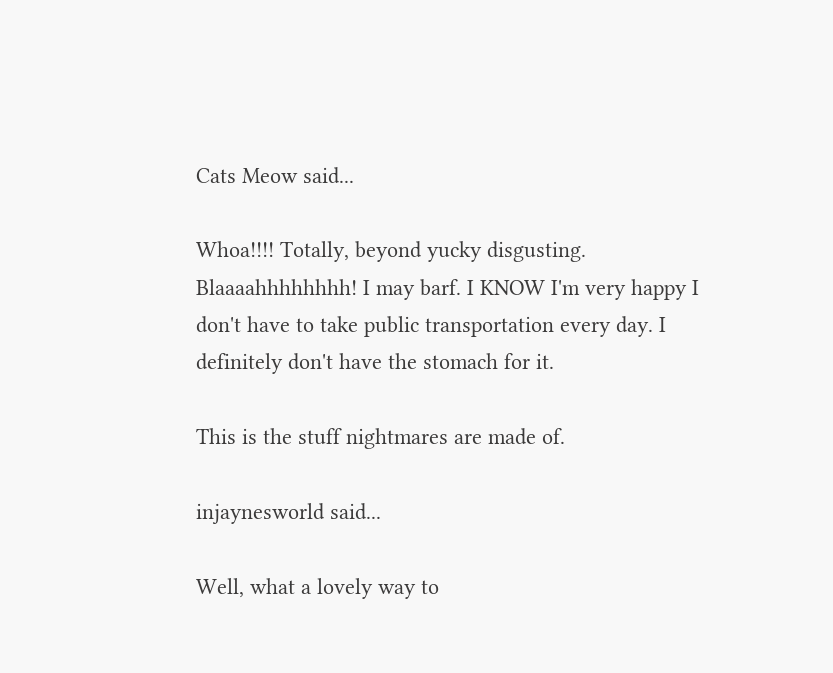Cats Meow said...

Whoa!!!! Totally, beyond yucky disgusting. Blaaaahhhhhhhh! I may barf. I KNOW I'm very happy I don't have to take public transportation every day. I definitely don't have the stomach for it.

This is the stuff nightmares are made of.

injaynesworld said...

Well, what a lovely way to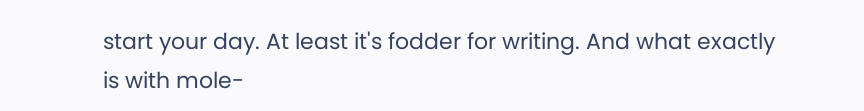start your day. At least it's fodder for writing. And what exactly is with mole-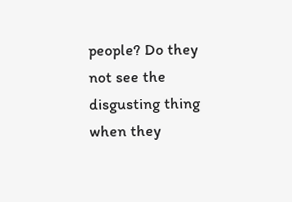people? Do they not see the disgusting thing when they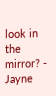look in the mirror? - Jayne